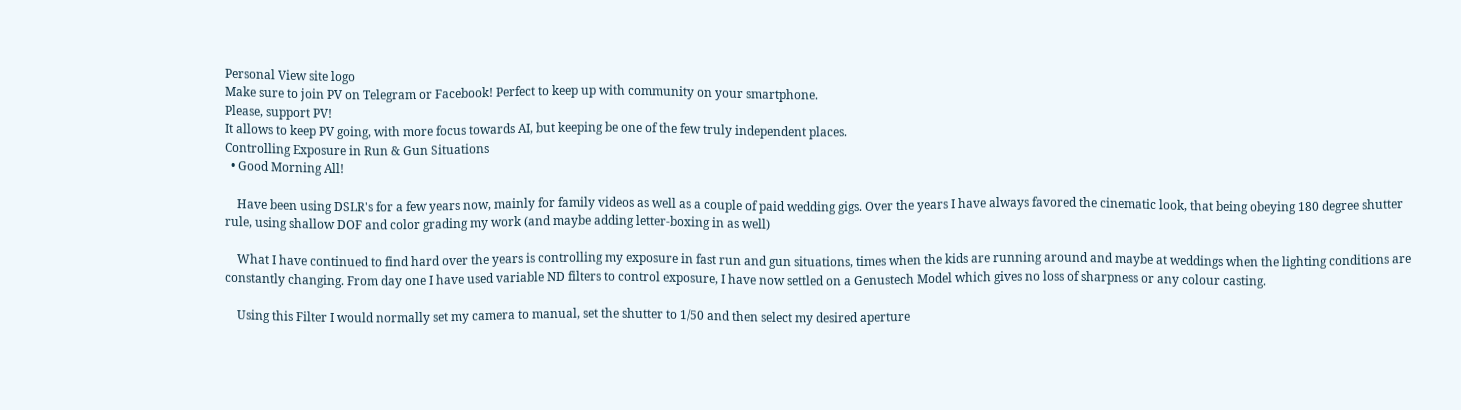Personal View site logo
Make sure to join PV on Telegram or Facebook! Perfect to keep up with community on your smartphone.
Please, support PV!
It allows to keep PV going, with more focus towards AI, but keeping be one of the few truly independent places.
Controlling Exposure in Run & Gun Situations
  • Good Morning All!

    Have been using DSLR's for a few years now, mainly for family videos as well as a couple of paid wedding gigs. Over the years I have always favored the cinematic look, that being obeying 180 degree shutter rule, using shallow DOF and color grading my work (and maybe adding letter-boxing in as well)

    What I have continued to find hard over the years is controlling my exposure in fast run and gun situations, times when the kids are running around and maybe at weddings when the lighting conditions are constantly changing. From day one I have used variable ND filters to control exposure, I have now settled on a Genustech Model which gives no loss of sharpness or any colour casting.

    Using this Filter I would normally set my camera to manual, set the shutter to 1/50 and then select my desired aperture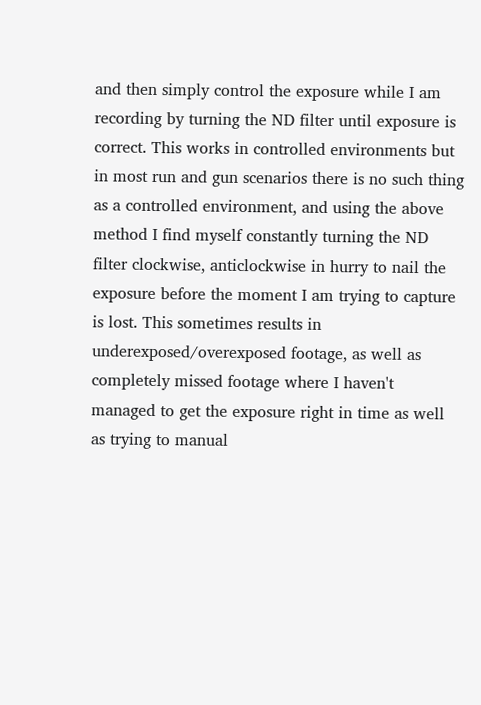and then simply control the exposure while I am recording by turning the ND filter until exposure is correct. This works in controlled environments but in most run and gun scenarios there is no such thing as a controlled environment, and using the above method I find myself constantly turning the ND filter clockwise, anticlockwise in hurry to nail the exposure before the moment I am trying to capture is lost. This sometimes results in underexposed/overexposed footage, as well as completely missed footage where I haven't managed to get the exposure right in time as well as trying to manual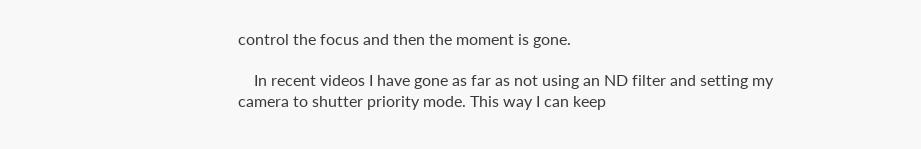control the focus and then the moment is gone.

    In recent videos I have gone as far as not using an ND filter and setting my camera to shutter priority mode. This way I can keep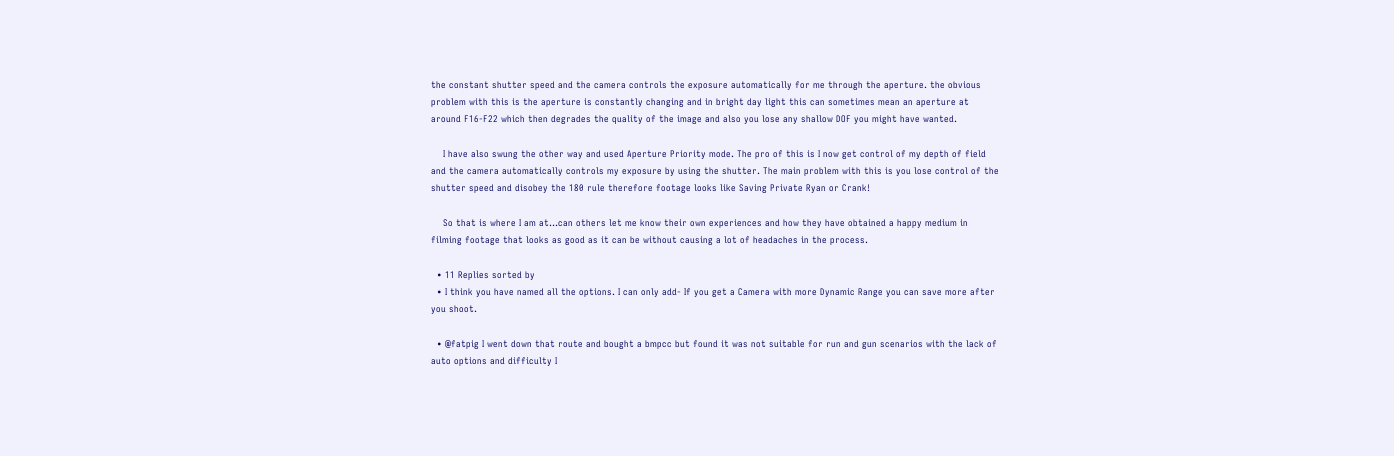the constant shutter speed and the camera controls the exposure automatically for me through the aperture. the obvious problem with this is the aperture is constantly changing and in bright day light this can sometimes mean an aperture at around F16-F22 which then degrades the quality of the image and also you lose any shallow DOF you might have wanted.

    I have also swung the other way and used Aperture Priority mode. The pro of this is I now get control of my depth of field and the camera automatically controls my exposure by using the shutter. The main problem with this is you lose control of the shutter speed and disobey the 180 rule therefore footage looks like Saving Private Ryan or Crank!

    So that is where I am at...can others let me know their own experiences and how they have obtained a happy medium in filming footage that looks as good as it can be without causing a lot of headaches in the process.

  • 11 Replies sorted by
  • I think you have named all the options. I can only add- If you get a Camera with more Dynamic Range you can save more after you shoot.

  • @fatpig I went down that route and bought a bmpcc but found it was not suitable for run and gun scenarios with the lack of auto options and difficulty I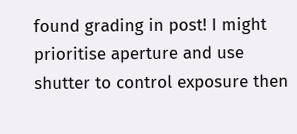found grading in post! I might prioritise aperture and use shutter to control exposure then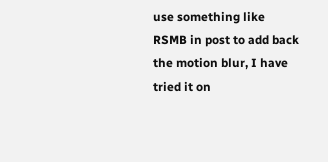use something like RSMB in post to add back the motion blur, I have tried it on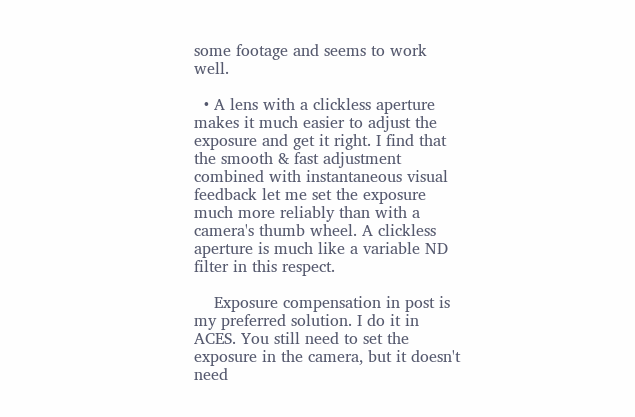some footage and seems to work well.

  • A lens with a clickless aperture makes it much easier to adjust the exposure and get it right. I find that the smooth & fast adjustment combined with instantaneous visual feedback let me set the exposure much more reliably than with a camera's thumb wheel. A clickless aperture is much like a variable ND filter in this respect.

    Exposure compensation in post is my preferred solution. I do it in ACES. You still need to set the exposure in the camera, but it doesn't need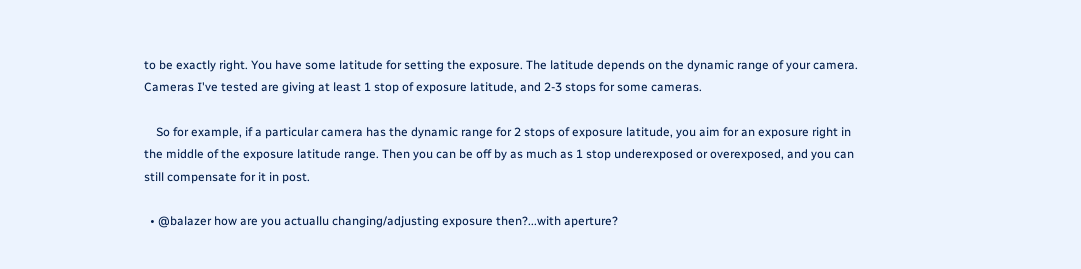to be exactly right. You have some latitude for setting the exposure. The latitude depends on the dynamic range of your camera. Cameras I've tested are giving at least 1 stop of exposure latitude, and 2-3 stops for some cameras.

    So for example, if a particular camera has the dynamic range for 2 stops of exposure latitude, you aim for an exposure right in the middle of the exposure latitude range. Then you can be off by as much as 1 stop underexposed or overexposed, and you can still compensate for it in post.

  • @balazer how are you actuallu changing/adjusting exposure then?...with aperture?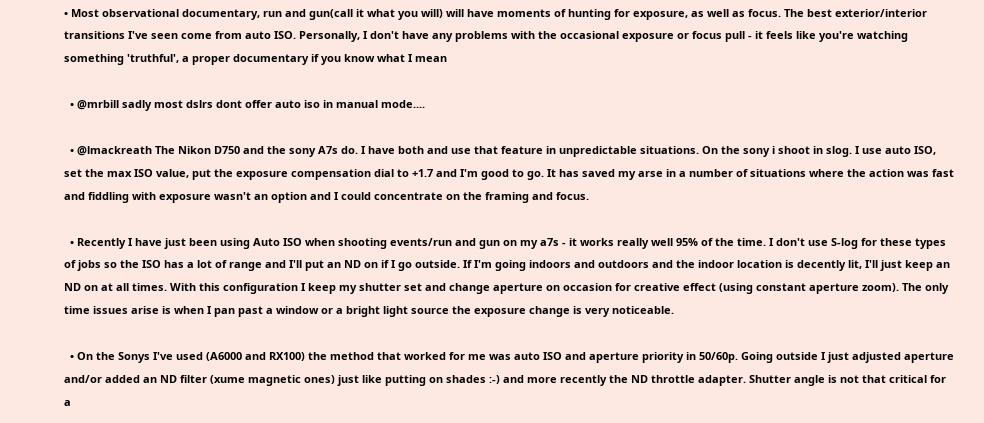• Most observational documentary, run and gun(call it what you will) will have moments of hunting for exposure, as well as focus. The best exterior/interior transitions I've seen come from auto ISO. Personally, I don't have any problems with the occasional exposure or focus pull - it feels like you're watching something 'truthful', a proper documentary if you know what I mean

  • @mrbill sadly most dslrs dont offer auto iso in manual mode....

  • @lmackreath The Nikon D750 and the sony A7s do. I have both and use that feature in unpredictable situations. On the sony i shoot in slog. I use auto ISO, set the max ISO value, put the exposure compensation dial to +1.7 and I'm good to go. It has saved my arse in a number of situations where the action was fast and fiddling with exposure wasn't an option and I could concentrate on the framing and focus.

  • Recently I have just been using Auto ISO when shooting events/run and gun on my a7s - it works really well 95% of the time. I don't use S-log for these types of jobs so the ISO has a lot of range and I'll put an ND on if I go outside. If I'm going indoors and outdoors and the indoor location is decently lit, I'll just keep an ND on at all times. With this configuration I keep my shutter set and change aperture on occasion for creative effect (using constant aperture zoom). The only time issues arise is when I pan past a window or a bright light source the exposure change is very noticeable.

  • On the Sonys I've used (A6000 and RX100) the method that worked for me was auto ISO and aperture priority in 50/60p. Going outside I just adjusted aperture and/or added an ND filter (xume magnetic ones) just like putting on shades :-) and more recently the ND throttle adapter. Shutter angle is not that critical for a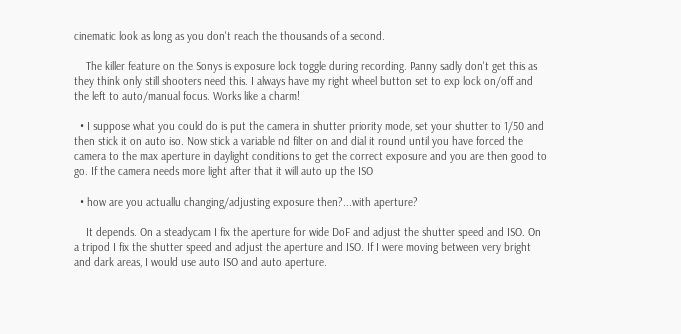cinematic look as long as you don't reach the thousands of a second.

    The killer feature on the Sonys is exposure lock toggle during recording. Panny sadly don't get this as they think only still shooters need this. I always have my right wheel button set to exp lock on/off and the left to auto/manual focus. Works like a charm!

  • I suppose what you could do is put the camera in shutter priority mode, set your shutter to 1/50 and then stick it on auto iso. Now stick a variable nd filter on and dial it round until you have forced the camera to the max aperture in daylight conditions to get the correct exposure and you are then good to go. If the camera needs more light after that it will auto up the ISO

  • how are you actuallu changing/adjusting exposure then?...with aperture?

    It depends. On a steadycam I fix the aperture for wide DoF and adjust the shutter speed and ISO. On a tripod I fix the shutter speed and adjust the aperture and ISO. If I were moving between very bright and dark areas, I would use auto ISO and auto aperture.